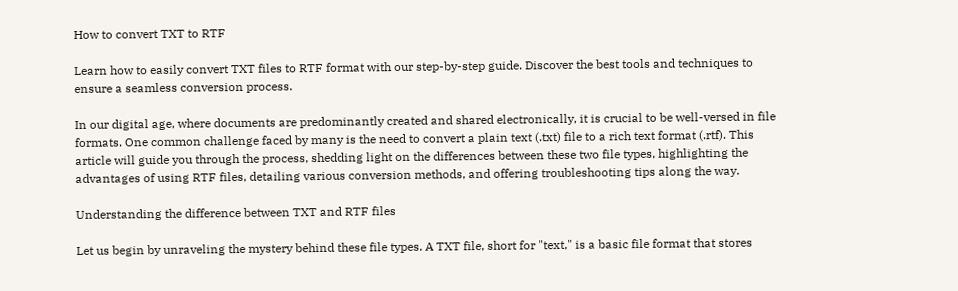How to convert TXT to RTF

Learn how to easily convert TXT files to RTF format with our step-by-step guide. Discover the best tools and techniques to ensure a seamless conversion process.

In our digital age, where documents are predominantly created and shared electronically, it is crucial to be well-versed in file formats. One common challenge faced by many is the need to convert a plain text (.txt) file to a rich text format (.rtf). This article will guide you through the process, shedding light on the differences between these two file types, highlighting the advantages of using RTF files, detailing various conversion methods, and offering troubleshooting tips along the way.

Understanding the difference between TXT and RTF files

Let us begin by unraveling the mystery behind these file types. A TXT file, short for "text," is a basic file format that stores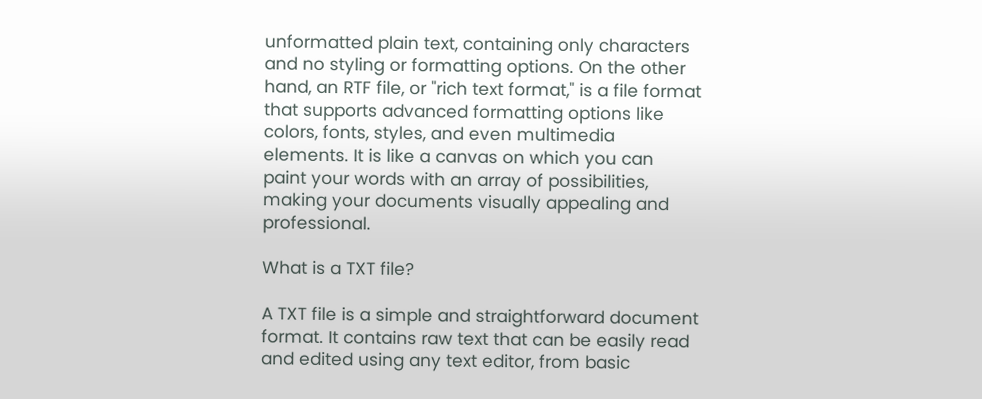unformatted plain text, containing only characters and no styling or formatting options. On the other hand, an RTF file, or "rich text format," is a file format that supports advanced formatting options like colors, fonts, styles, and even multimedia elements. It is like a canvas on which you can paint your words with an array of possibilities, making your documents visually appealing and professional.

What is a TXT file?

A TXT file is a simple and straightforward document format. It contains raw text that can be easily read and edited using any text editor, from basic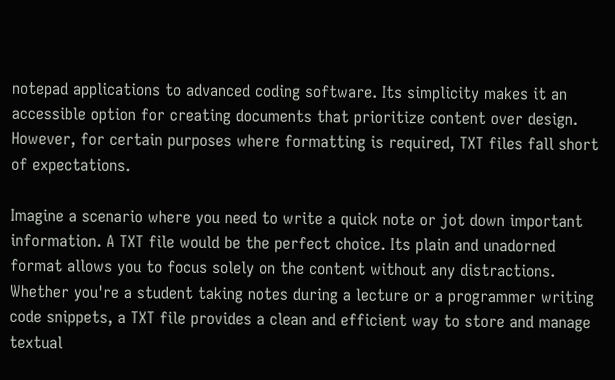notepad applications to advanced coding software. Its simplicity makes it an accessible option for creating documents that prioritize content over design. However, for certain purposes where formatting is required, TXT files fall short of expectations.

Imagine a scenario where you need to write a quick note or jot down important information. A TXT file would be the perfect choice. Its plain and unadorned format allows you to focus solely on the content without any distractions. Whether you're a student taking notes during a lecture or a programmer writing code snippets, a TXT file provides a clean and efficient way to store and manage textual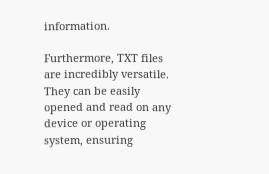information.

Furthermore, TXT files are incredibly versatile. They can be easily opened and read on any device or operating system, ensuring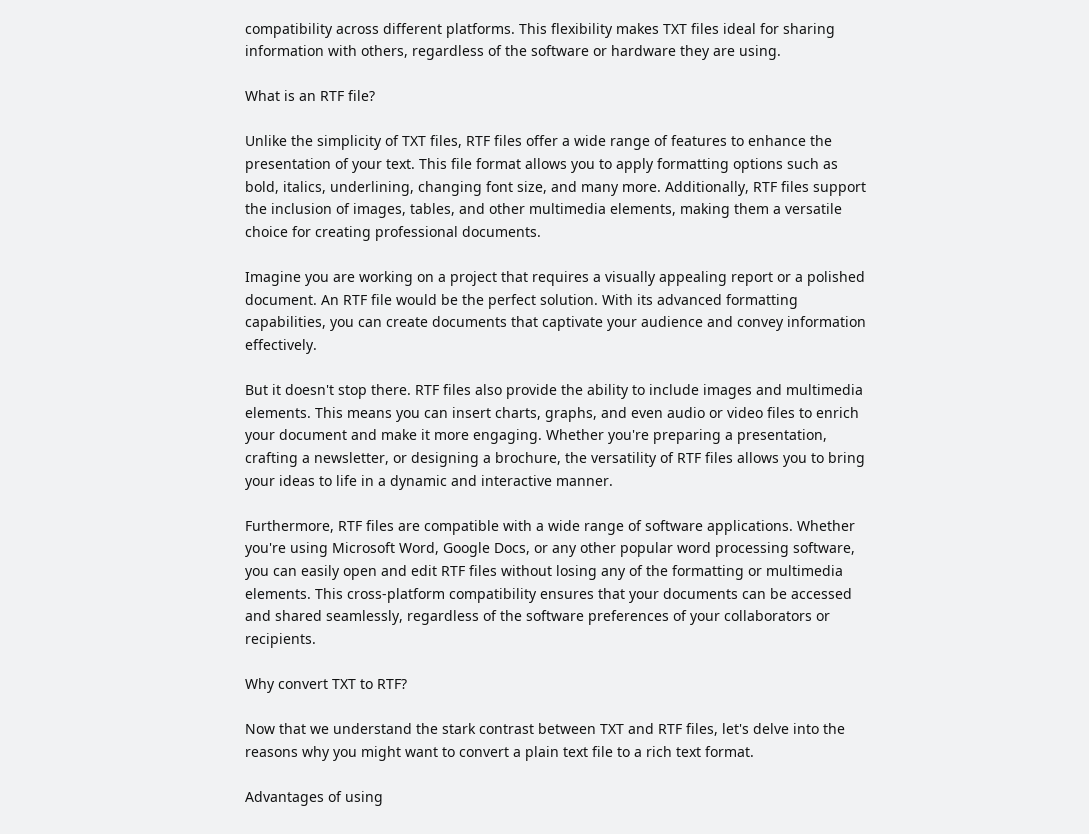compatibility across different platforms. This flexibility makes TXT files ideal for sharing information with others, regardless of the software or hardware they are using.

What is an RTF file?

Unlike the simplicity of TXT files, RTF files offer a wide range of features to enhance the presentation of your text. This file format allows you to apply formatting options such as bold, italics, underlining, changing font size, and many more. Additionally, RTF files support the inclusion of images, tables, and other multimedia elements, making them a versatile choice for creating professional documents.

Imagine you are working on a project that requires a visually appealing report or a polished document. An RTF file would be the perfect solution. With its advanced formatting capabilities, you can create documents that captivate your audience and convey information effectively.

But it doesn't stop there. RTF files also provide the ability to include images and multimedia elements. This means you can insert charts, graphs, and even audio or video files to enrich your document and make it more engaging. Whether you're preparing a presentation, crafting a newsletter, or designing a brochure, the versatility of RTF files allows you to bring your ideas to life in a dynamic and interactive manner.

Furthermore, RTF files are compatible with a wide range of software applications. Whether you're using Microsoft Word, Google Docs, or any other popular word processing software, you can easily open and edit RTF files without losing any of the formatting or multimedia elements. This cross-platform compatibility ensures that your documents can be accessed and shared seamlessly, regardless of the software preferences of your collaborators or recipients.

Why convert TXT to RTF?

Now that we understand the stark contrast between TXT and RTF files, let's delve into the reasons why you might want to convert a plain text file to a rich text format.

Advantages of using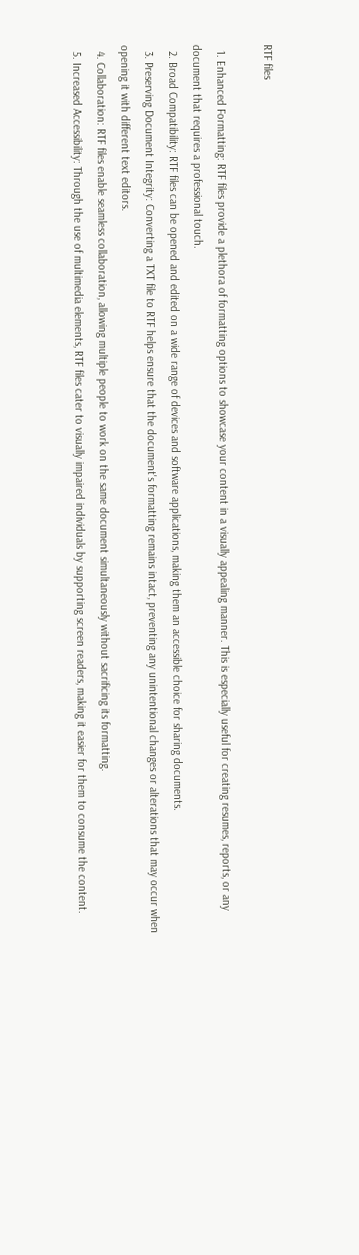RTF files

  1. Enhanced Formatting: RTF files provide a plethora of formatting options to showcase your content in a visually appealing manner. This is especially useful for creating resumes, reports, or any document that requires a professional touch.
  2. Broad Compatibility: RTF files can be opened and edited on a wide range of devices and software applications, making them an accessible choice for sharing documents.
  3. Preserving Document Integrity: Converting a TXT file to RTF helps ensure that the document's formatting remains intact, preventing any unintentional changes or alterations that may occur when opening it with different text editors.
  4. Collaboration: RTF files enable seamless collaboration, allowing multiple people to work on the same document simultaneously without sacrificing its formatting.
  5. Increased Accessibility: Through the use of multimedia elements, RTF files cater to visually impaired individuals by supporting screen readers, making it easier for them to consume the content.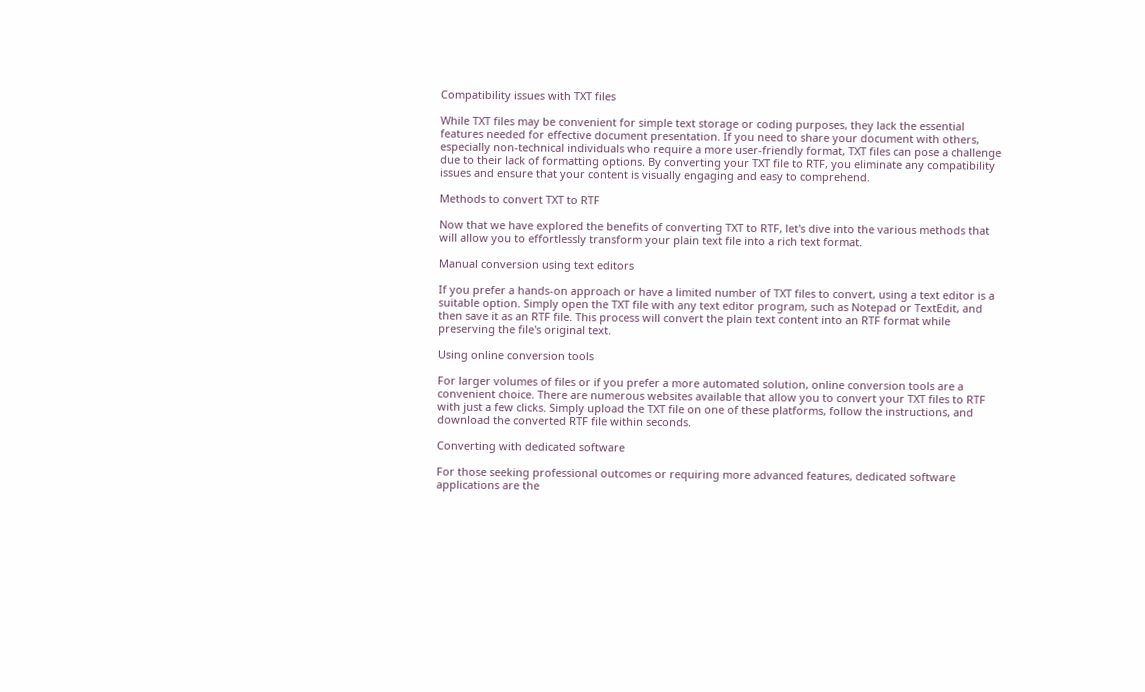Compatibility issues with TXT files

While TXT files may be convenient for simple text storage or coding purposes, they lack the essential features needed for effective document presentation. If you need to share your document with others, especially non-technical individuals who require a more user-friendly format, TXT files can pose a challenge due to their lack of formatting options. By converting your TXT file to RTF, you eliminate any compatibility issues and ensure that your content is visually engaging and easy to comprehend.

Methods to convert TXT to RTF

Now that we have explored the benefits of converting TXT to RTF, let's dive into the various methods that will allow you to effortlessly transform your plain text file into a rich text format.

Manual conversion using text editors

If you prefer a hands-on approach or have a limited number of TXT files to convert, using a text editor is a suitable option. Simply open the TXT file with any text editor program, such as Notepad or TextEdit, and then save it as an RTF file. This process will convert the plain text content into an RTF format while preserving the file's original text.

Using online conversion tools

For larger volumes of files or if you prefer a more automated solution, online conversion tools are a convenient choice. There are numerous websites available that allow you to convert your TXT files to RTF with just a few clicks. Simply upload the TXT file on one of these platforms, follow the instructions, and download the converted RTF file within seconds.

Converting with dedicated software

For those seeking professional outcomes or requiring more advanced features, dedicated software applications are the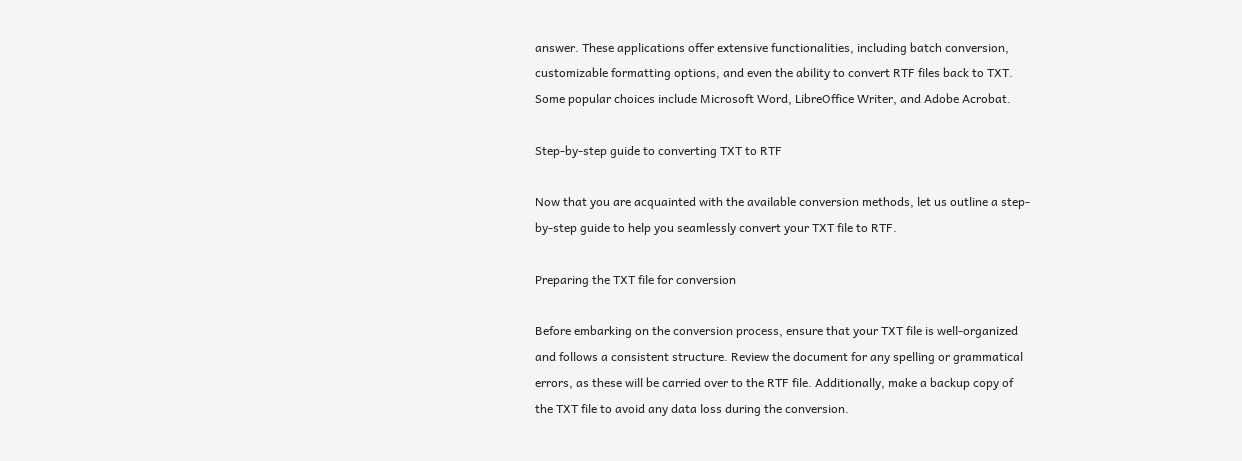answer. These applications offer extensive functionalities, including batch conversion, customizable formatting options, and even the ability to convert RTF files back to TXT. Some popular choices include Microsoft Word, LibreOffice Writer, and Adobe Acrobat.

Step-by-step guide to converting TXT to RTF

Now that you are acquainted with the available conversion methods, let us outline a step-by-step guide to help you seamlessly convert your TXT file to RTF.

Preparing the TXT file for conversion

Before embarking on the conversion process, ensure that your TXT file is well-organized and follows a consistent structure. Review the document for any spelling or grammatical errors, as these will be carried over to the RTF file. Additionally, make a backup copy of the TXT file to avoid any data loss during the conversion.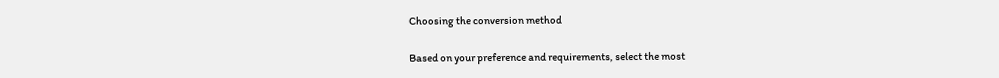Choosing the conversion method

Based on your preference and requirements, select the most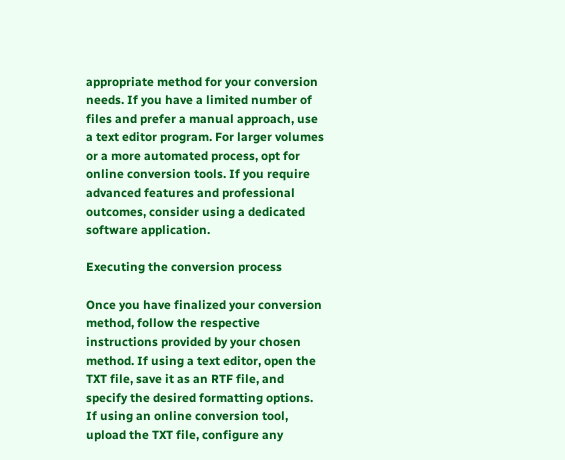appropriate method for your conversion needs. If you have a limited number of files and prefer a manual approach, use a text editor program. For larger volumes or a more automated process, opt for online conversion tools. If you require advanced features and professional outcomes, consider using a dedicated software application.

Executing the conversion process

Once you have finalized your conversion method, follow the respective instructions provided by your chosen method. If using a text editor, open the TXT file, save it as an RTF file, and specify the desired formatting options. If using an online conversion tool, upload the TXT file, configure any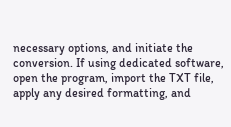necessary options, and initiate the conversion. If using dedicated software, open the program, import the TXT file, apply any desired formatting, and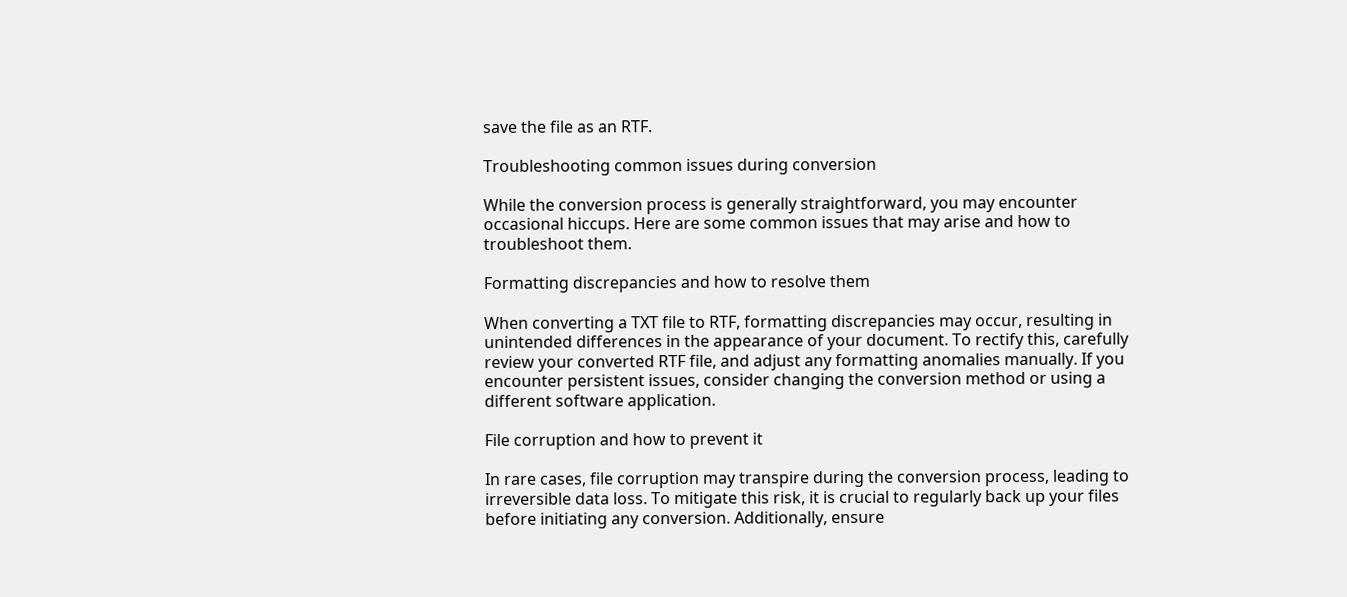save the file as an RTF.

Troubleshooting common issues during conversion

While the conversion process is generally straightforward, you may encounter occasional hiccups. Here are some common issues that may arise and how to troubleshoot them.

Formatting discrepancies and how to resolve them

When converting a TXT file to RTF, formatting discrepancies may occur, resulting in unintended differences in the appearance of your document. To rectify this, carefully review your converted RTF file, and adjust any formatting anomalies manually. If you encounter persistent issues, consider changing the conversion method or using a different software application.

File corruption and how to prevent it

In rare cases, file corruption may transpire during the conversion process, leading to irreversible data loss. To mitigate this risk, it is crucial to regularly back up your files before initiating any conversion. Additionally, ensure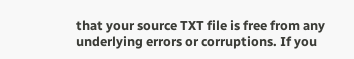that your source TXT file is free from any underlying errors or corruptions. If you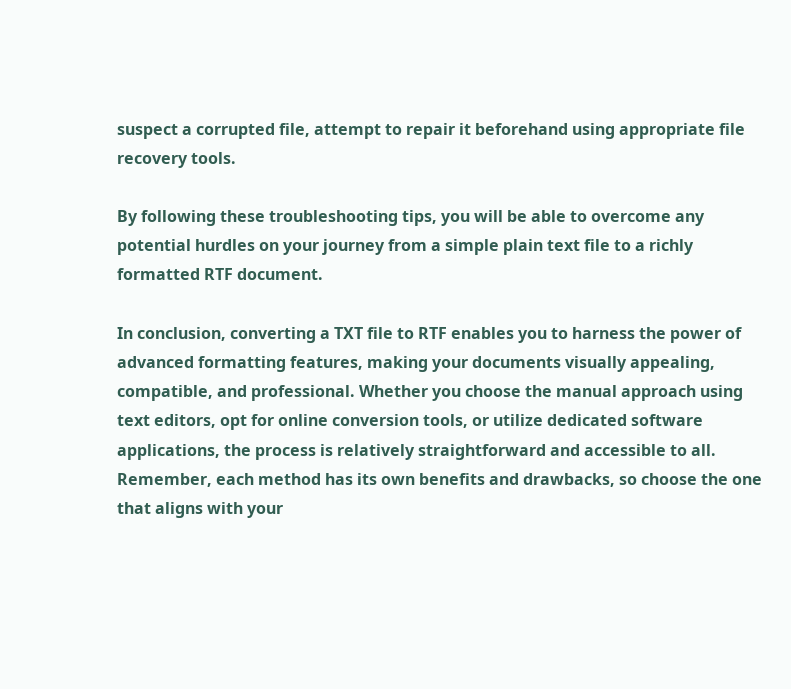suspect a corrupted file, attempt to repair it beforehand using appropriate file recovery tools.

By following these troubleshooting tips, you will be able to overcome any potential hurdles on your journey from a simple plain text file to a richly formatted RTF document.

In conclusion, converting a TXT file to RTF enables you to harness the power of advanced formatting features, making your documents visually appealing, compatible, and professional. Whether you choose the manual approach using text editors, opt for online conversion tools, or utilize dedicated software applications, the process is relatively straightforward and accessible to all. Remember, each method has its own benefits and drawbacks, so choose the one that aligns with your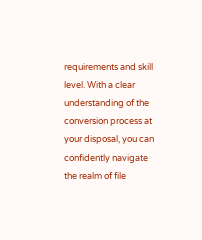requirements and skill level. With a clear understanding of the conversion process at your disposal, you can confidently navigate the realm of file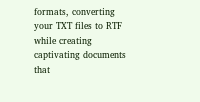formats, converting your TXT files to RTF while creating captivating documents that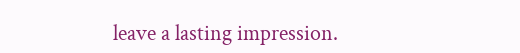leave a lasting impression.